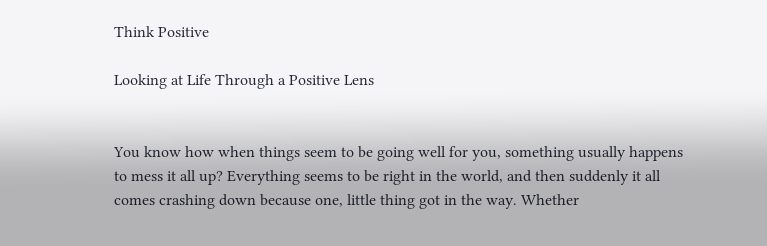Think Positive

Looking at Life Through a Positive Lens


You know how when things seem to be going well for you, something usually happens to mess it all up? Everything seems to be right in the world, and then suddenly it all comes crashing down because one, little thing got in the way. Whether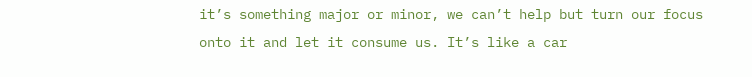it’s something major or minor, we can’t help but turn our focus onto it and let it consume us. It’s like a car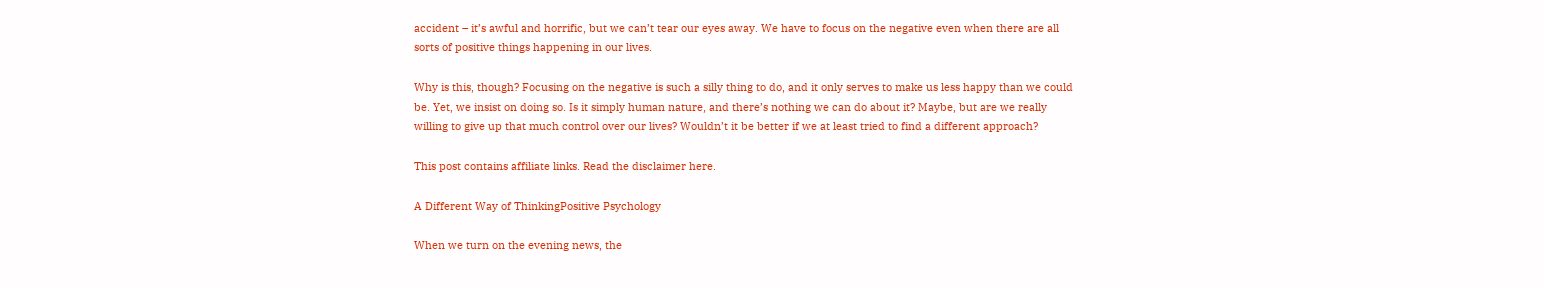accident – it’s awful and horrific, but we can’t tear our eyes away. We have to focus on the negative even when there are all sorts of positive things happening in our lives.

Why is this, though? Focusing on the negative is such a silly thing to do, and it only serves to make us less happy than we could be. Yet, we insist on doing so. Is it simply human nature, and there’s nothing we can do about it? Maybe, but are we really willing to give up that much control over our lives? Wouldn’t it be better if we at least tried to find a different approach?

This post contains affiliate links. Read the disclaimer here.

A Different Way of ThinkingPositive Psychology

When we turn on the evening news, the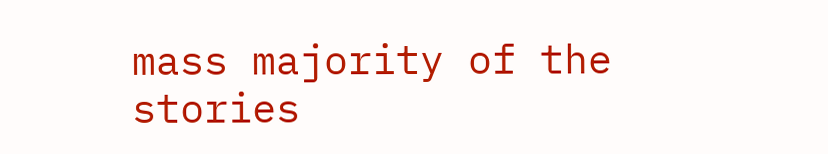mass majority of the stories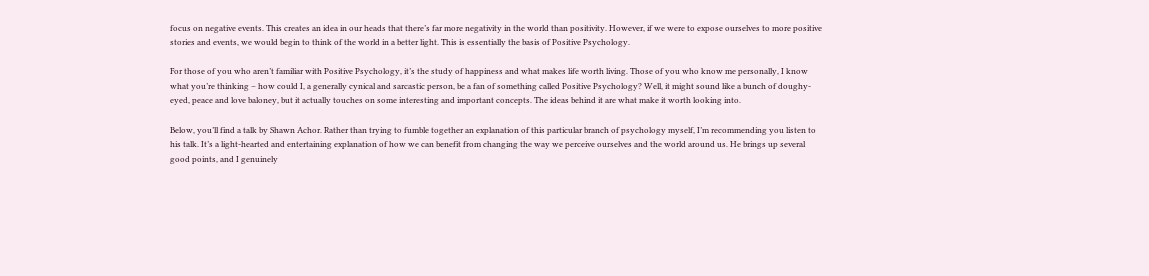focus on negative events. This creates an idea in our heads that there’s far more negativity in the world than positivity. However, if we were to expose ourselves to more positive stories and events, we would begin to think of the world in a better light. This is essentially the basis of Positive Psychology.

For those of you who aren’t familiar with Positive Psychology, it’s the study of happiness and what makes life worth living. Those of you who know me personally, I know what you’re thinking – how could I, a generally cynical and sarcastic person, be a fan of something called Positive Psychology? Well, it might sound like a bunch of doughy-eyed, peace and love baloney, but it actually touches on some interesting and important concepts. The ideas behind it are what make it worth looking into.

Below, you’ll find a talk by Shawn Achor. Rather than trying to fumble together an explanation of this particular branch of psychology myself, I’m recommending you listen to his talk. It’s a light-hearted and entertaining explanation of how we can benefit from changing the way we perceive ourselves and the world around us. He brings up several good points, and I genuinely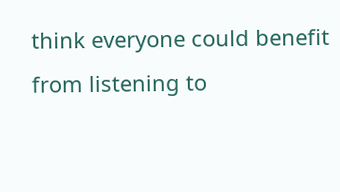think everyone could benefit from listening to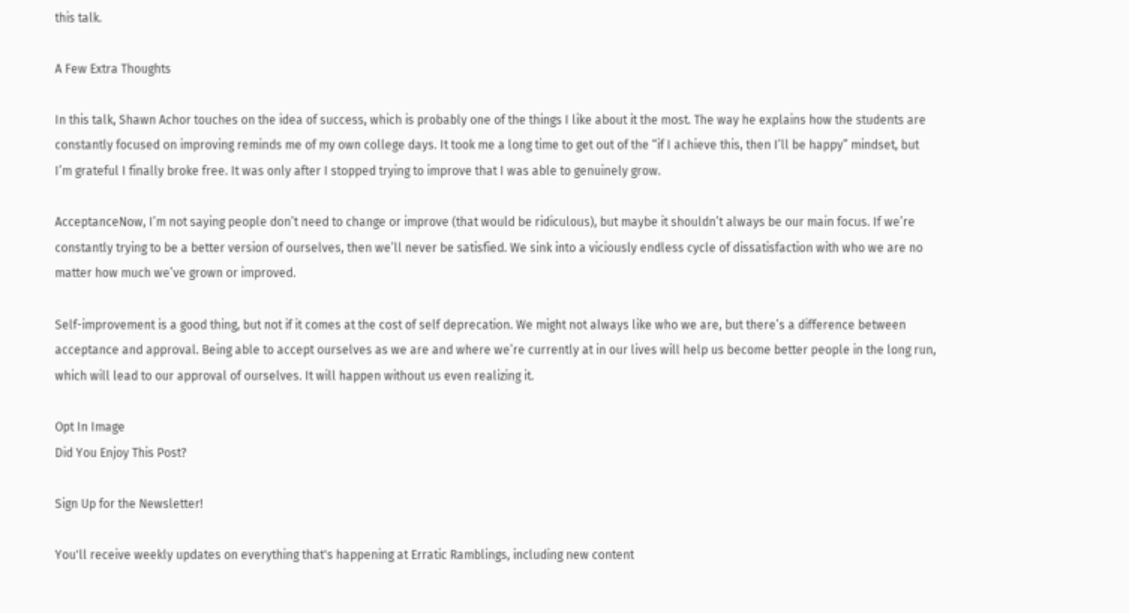this talk.

A Few Extra Thoughts

In this talk, Shawn Achor touches on the idea of success, which is probably one of the things I like about it the most. The way he explains how the students are constantly focused on improving reminds me of my own college days. It took me a long time to get out of the “if I achieve this, then I’ll be happy” mindset, but I’m grateful I finally broke free. It was only after I stopped trying to improve that I was able to genuinely grow.

AcceptanceNow, I’m not saying people don’t need to change or improve (that would be ridiculous), but maybe it shouldn’t always be our main focus. If we’re constantly trying to be a better version of ourselves, then we’ll never be satisfied. We sink into a viciously endless cycle of dissatisfaction with who we are no matter how much we’ve grown or improved.

Self-improvement is a good thing, but not if it comes at the cost of self deprecation. We might not always like who we are, but there’s a difference between acceptance and approval. Being able to accept ourselves as we are and where we’re currently at in our lives will help us become better people in the long run, which will lead to our approval of ourselves. It will happen without us even realizing it.

Opt In Image
Did You Enjoy This Post?

Sign Up for the Newsletter!

You'll receive weekly updates on everything that's happening at Erratic Ramblings, including new content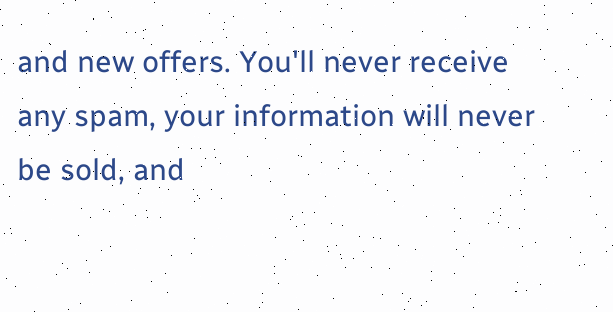and new offers. You'll never receive any spam, your information will never be sold, and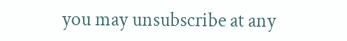you may unsubscribe at any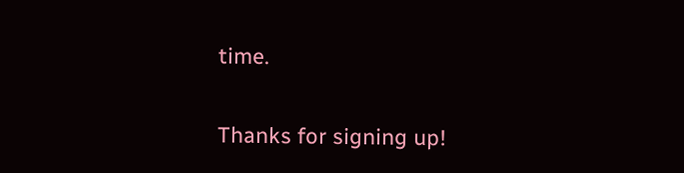time.

Thanks for signing up!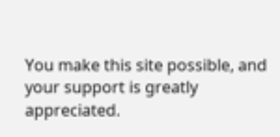You make this site possible, and your support is greatly appreciated.